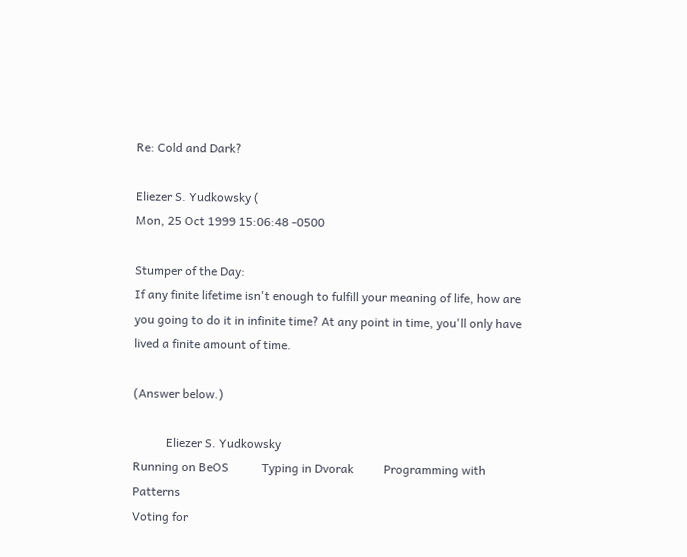Re: Cold and Dark?

Eliezer S. Yudkowsky (
Mon, 25 Oct 1999 15:06:48 -0500

Stumper of the Day:
If any finite lifetime isn't enough to fulfill your meaning of life, how are you going to do it in infinite time? At any point in time, you'll only have lived a finite amount of time.

(Answer below.)

           Eliezer S. Yudkowsky
Running on BeOS           Typing in Dvorak          Programming with Patterns
Voting for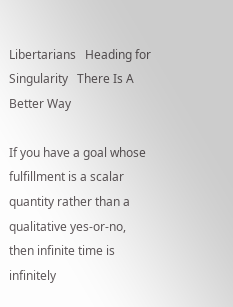Libertarians   Heading for Singularity   There Is A Better Way

If you have a goal whose fulfillment is a scalar quantity rather than a
qualitative yes-or-no, then infinite time is infinitely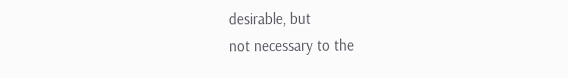desirable, but
not necessary to the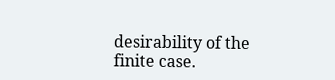desirability of the finite case.